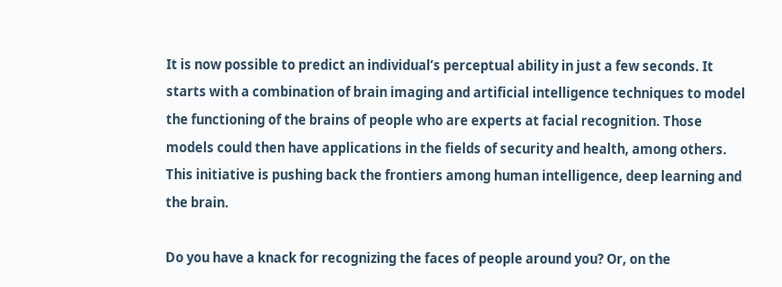It is now possible to predict an individual’s perceptual ability in just a few seconds. It starts with a combination of brain imaging and artificial intelligence techniques to model the functioning of the brains of people who are experts at facial recognition. Those models could then have applications in the fields of security and health, among others. This initiative is pushing back the frontiers among human intelligence, deep learning and the brain.

Do you have a knack for recognizing the faces of people around you? Or, on the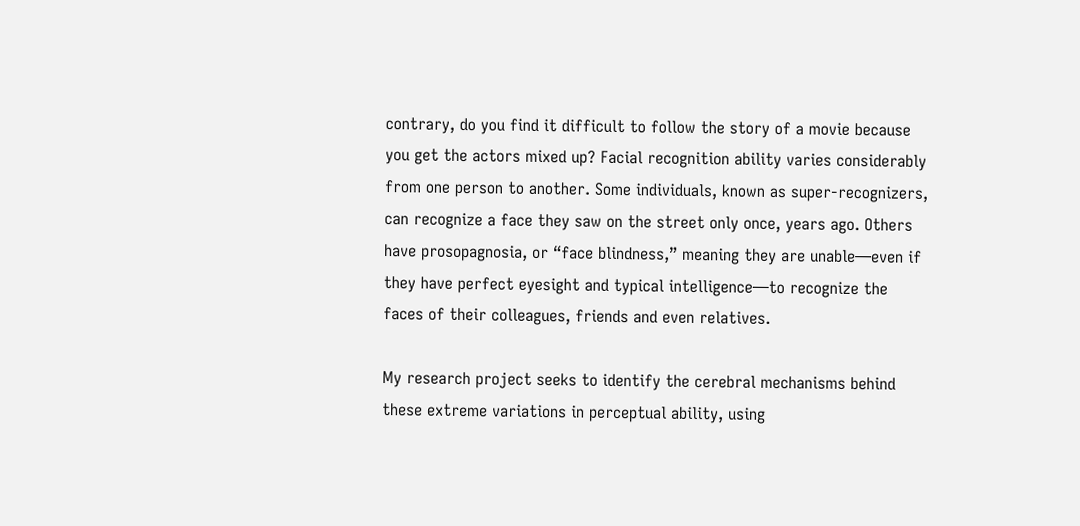contrary, do you find it difficult to follow the story of a movie because you get the actors mixed up? Facial recognition ability varies considerably from one person to another. Some individuals, known as super-recognizers, can recognize a face they saw on the street only once, years ago. Others have prosopagnosia, or “face blindness,” meaning they are unable—even if they have perfect eyesight and typical intelligence—to recognize the faces of their colleagues, friends and even relatives.

My research project seeks to identify the cerebral mechanisms behind these extreme variations in perceptual ability, using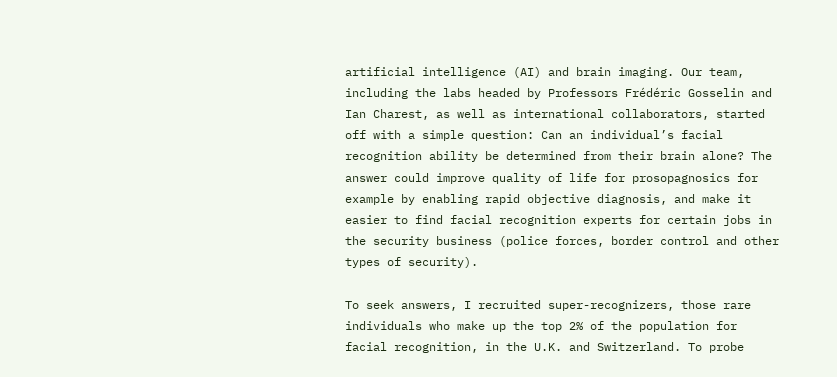artificial intelligence (AI) and brain imaging. Our team, including the labs headed by Professors Frédéric Gosselin and Ian Charest, as well as international collaborators, started off with a simple question: Can an individual’s facial recognition ability be determined from their brain alone? The answer could improve quality of life for prosopagnosics for example by enabling rapid objective diagnosis, and make it easier to find facial recognition experts for certain jobs in the security business (police forces, border control and other types of security).

To seek answers, I recruited super-recognizers, those rare individuals who make up the top 2% of the population for facial recognition, in the U.K. and Switzerland. To probe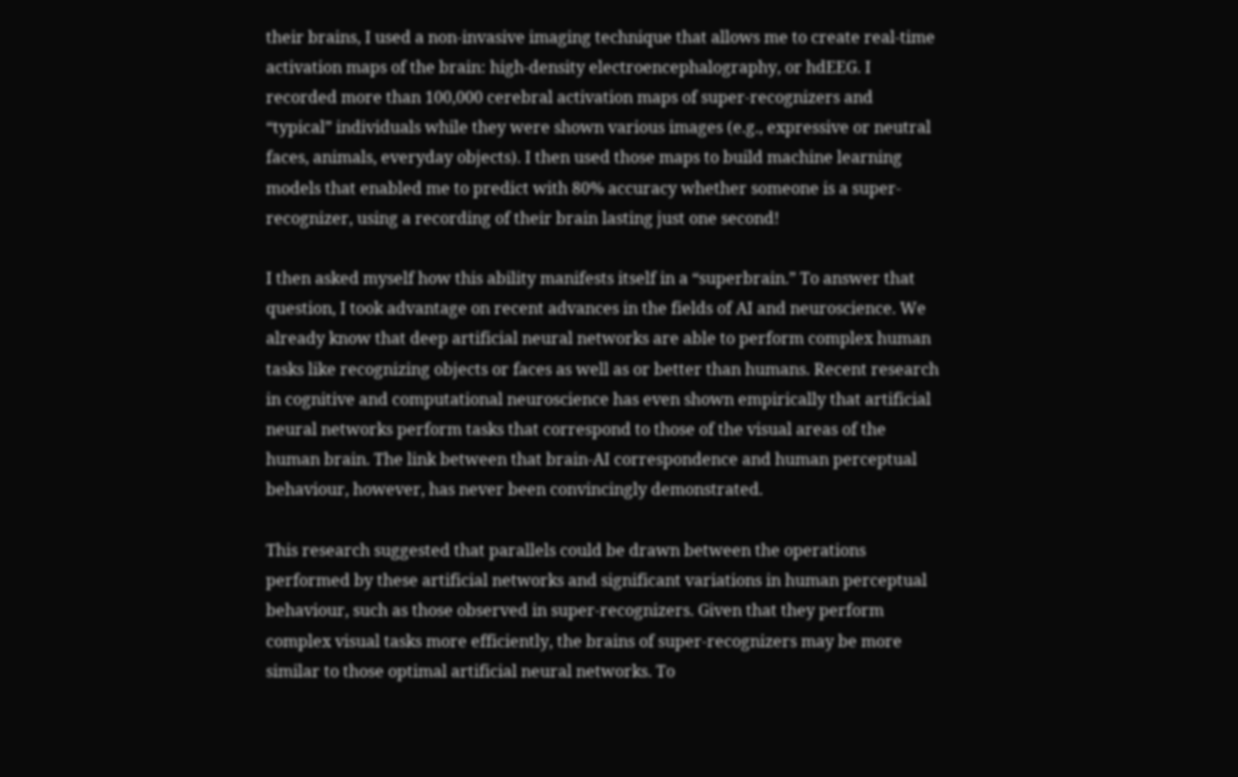their brains, I used a non-invasive imaging technique that allows me to create real-time activation maps of the brain: high-density electroencephalography, or hdEEG. I recorded more than 100,000 cerebral activation maps of super-recognizers and “typical” individuals while they were shown various images (e.g., expressive or neutral faces, animals, everyday objects). I then used those maps to build machine learning models that enabled me to predict with 80% accuracy whether someone is a super-recognizer, using a recording of their brain lasting just one second!

I then asked myself how this ability manifests itself in a “superbrain.” To answer that question, I took advantage on recent advances in the fields of AI and neuroscience. We already know that deep artificial neural networks are able to perform complex human tasks like recognizing objects or faces as well as or better than humans. Recent research in cognitive and computational neuroscience has even shown empirically that artificial neural networks perform tasks that correspond to those of the visual areas of the human brain. The link between that brain-AI correspondence and human perceptual behaviour, however, has never been convincingly demonstrated.

This research suggested that parallels could be drawn between the operations performed by these artificial networks and significant variations in human perceptual behaviour, such as those observed in super-recognizers. Given that they perform complex visual tasks more efficiently, the brains of super-recognizers may be more similar to those optimal artificial neural networks. To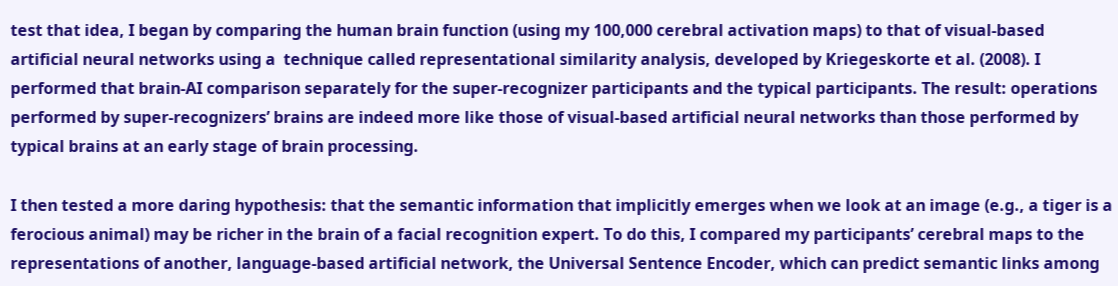test that idea, I began by comparing the human brain function (using my 100,000 cerebral activation maps) to that of visual-based artificial neural networks using a  technique called representational similarity analysis, developed by Kriegeskorte et al. (2008). I performed that brain-AI comparison separately for the super-recognizer participants and the typical participants. The result: operations performed by super-recognizers’ brains are indeed more like those of visual-based artificial neural networks than those performed by typical brains at an early stage of brain processing.

I then tested a more daring hypothesis: that the semantic information that implicitly emerges when we look at an image (e.g., a tiger is a ferocious animal) may be richer in the brain of a facial recognition expert. To do this, I compared my participants’ cerebral maps to the representations of another, language-based artificial network, the Universal Sentence Encoder, which can predict semantic links among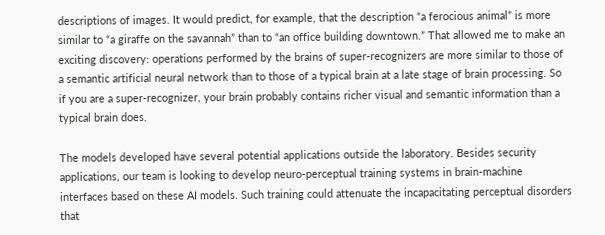descriptions of images. It would predict, for example, that the description “a ferocious animal” is more similar to “a giraffe on the savannah” than to “an office building downtown.” That allowed me to make an exciting discovery: operations performed by the brains of super-recognizers are more similar to those of a semantic artificial neural network than to those of a typical brain at a late stage of brain processing. So if you are a super-recognizer, your brain probably contains richer visual and semantic information than a typical brain does.

The models developed have several potential applications outside the laboratory. Besides security applications, our team is looking to develop neuro-perceptual training systems in brain-machine interfaces based on these AI models. Such training could attenuate the incapacitating perceptual disorders that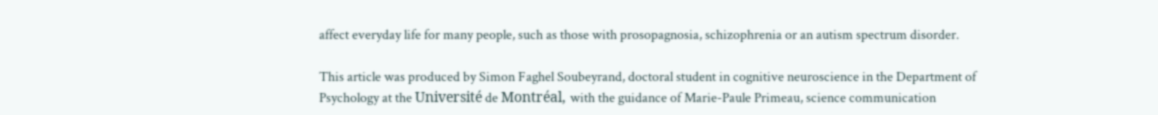affect everyday life for many people, such as those with prosopagnosia, schizophrenia or an autism spectrum disorder.

This article was produced by Simon Faghel Soubeyrand, doctoral student in cognitive neuroscience in the Department of Psychology at the Université de Montréal, with the guidance of Marie-Paule Primeau, science communication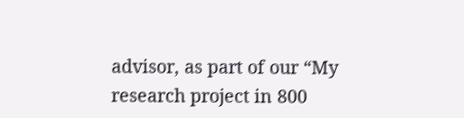advisor, as part of our “My research project in 800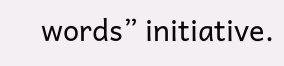words” initiative.